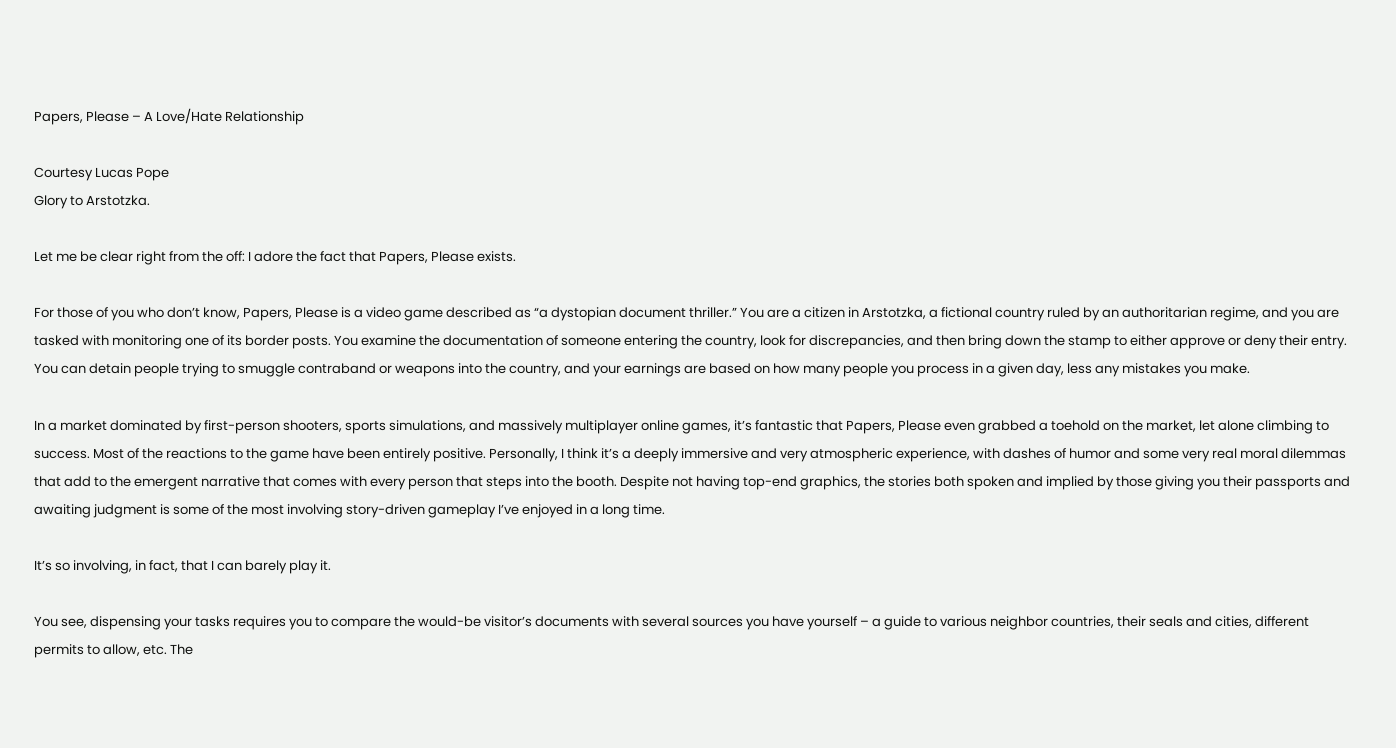Papers, Please – A Love/Hate Relationship

Courtesy Lucas Pope
Glory to Arstotzka.

Let me be clear right from the off: I adore the fact that Papers, Please exists.

For those of you who don’t know, Papers, Please is a video game described as “a dystopian document thriller.” You are a citizen in Arstotzka, a fictional country ruled by an authoritarian regime, and you are tasked with monitoring one of its border posts. You examine the documentation of someone entering the country, look for discrepancies, and then bring down the stamp to either approve or deny their entry. You can detain people trying to smuggle contraband or weapons into the country, and your earnings are based on how many people you process in a given day, less any mistakes you make.

In a market dominated by first-person shooters, sports simulations, and massively multiplayer online games, it’s fantastic that Papers, Please even grabbed a toehold on the market, let alone climbing to success. Most of the reactions to the game have been entirely positive. Personally, I think it’s a deeply immersive and very atmospheric experience, with dashes of humor and some very real moral dilemmas that add to the emergent narrative that comes with every person that steps into the booth. Despite not having top-end graphics, the stories both spoken and implied by those giving you their passports and awaiting judgment is some of the most involving story-driven gameplay I’ve enjoyed in a long time.

It’s so involving, in fact, that I can barely play it.

You see, dispensing your tasks requires you to compare the would-be visitor’s documents with several sources you have yourself – a guide to various neighbor countries, their seals and cities, different permits to allow, etc. The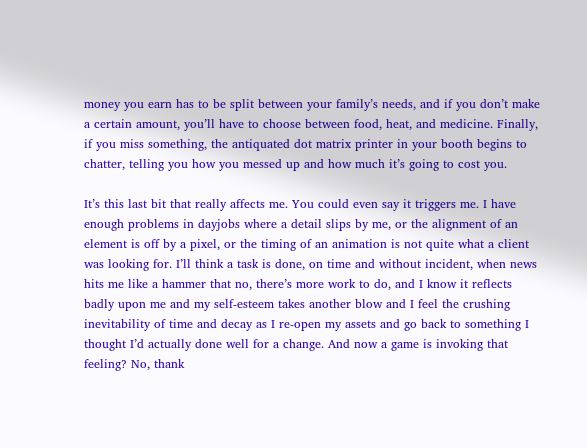money you earn has to be split between your family’s needs, and if you don’t make a certain amount, you’ll have to choose between food, heat, and medicine. Finally, if you miss something, the antiquated dot matrix printer in your booth begins to chatter, telling you how you messed up and how much it’s going to cost you.

It’s this last bit that really affects me. You could even say it triggers me. I have enough problems in dayjobs where a detail slips by me, or the alignment of an element is off by a pixel, or the timing of an animation is not quite what a client was looking for. I’ll think a task is done, on time and without incident, when news hits me like a hammer that no, there’s more work to do, and I know it reflects badly upon me and my self-esteem takes another blow and I feel the crushing inevitability of time and decay as I re-open my assets and go back to something I thought I’d actually done well for a change. And now a game is invoking that feeling? No, thank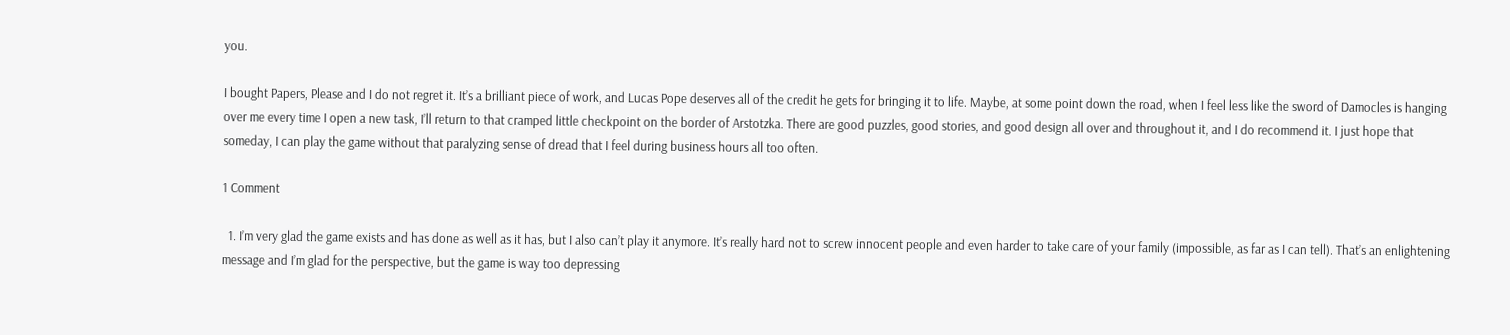you.

I bought Papers, Please and I do not regret it. It’s a brilliant piece of work, and Lucas Pope deserves all of the credit he gets for bringing it to life. Maybe, at some point down the road, when I feel less like the sword of Damocles is hanging over me every time I open a new task, I’ll return to that cramped little checkpoint on the border of Arstotzka. There are good puzzles, good stories, and good design all over and throughout it, and I do recommend it. I just hope that someday, I can play the game without that paralyzing sense of dread that I feel during business hours all too often.

1 Comment

  1. I’m very glad the game exists and has done as well as it has, but I also can’t play it anymore. It’s really hard not to screw innocent people and even harder to take care of your family (impossible, as far as I can tell). That’s an enlightening message and I’m glad for the perspective, but the game is way too depressing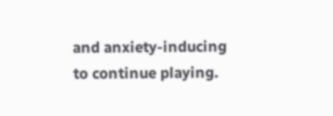and anxiety-inducing to continue playing.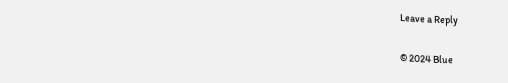Leave a Reply

© 2024 Blue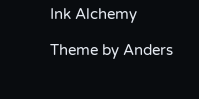Ink Alchemy

Theme by Anders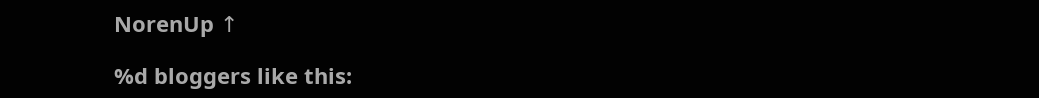NorenUp ↑

%d bloggers like this: